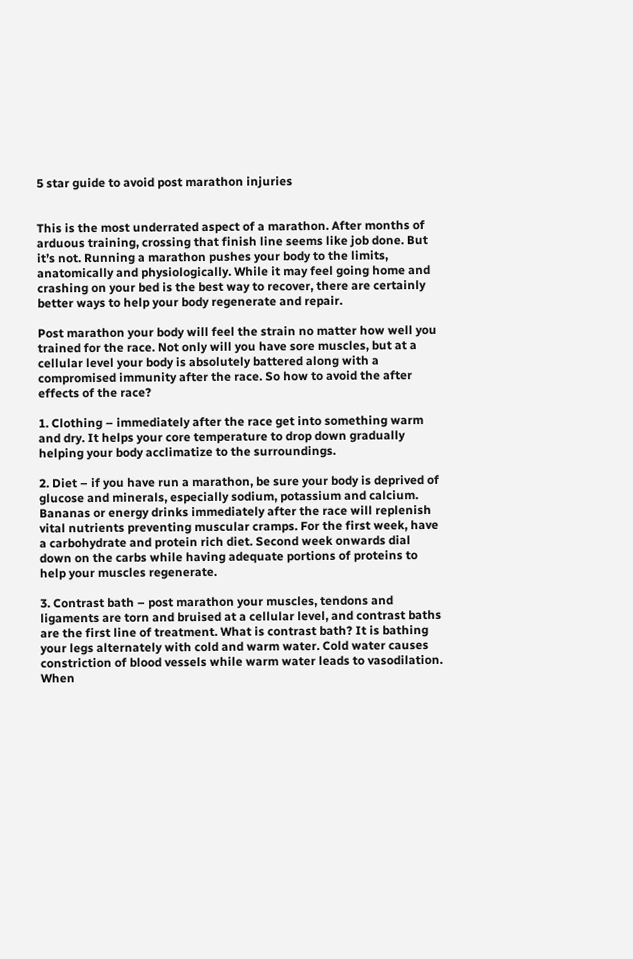5 star guide to avoid post marathon injuries


This is the most underrated aspect of a marathon. After months of arduous training, crossing that finish line seems like job done. But it’s not. Running a marathon pushes your body to the limits, anatomically and physiologically. While it may feel going home and crashing on your bed is the best way to recover, there are certainly better ways to help your body regenerate and repair.

Post marathon your body will feel the strain no matter how well you trained for the race. Not only will you have sore muscles, but at a cellular level your body is absolutely battered along with a compromised immunity after the race. So how to avoid the after effects of the race?

1. Clothing – immediately after the race get into something warm and dry. It helps your core temperature to drop down gradually helping your body acclimatize to the surroundings.

2. Diet – if you have run a marathon, be sure your body is deprived of glucose and minerals, especially sodium, potassium and calcium. Bananas or energy drinks immediately after the race will replenish vital nutrients preventing muscular cramps. For the first week, have a carbohydrate and protein rich diet. Second week onwards dial down on the carbs while having adequate portions of proteins to help your muscles regenerate.

3. Contrast bath – post marathon your muscles, tendons and ligaments are torn and bruised at a cellular level, and contrast baths are the first line of treatment. What is contrast bath? It is bathing your legs alternately with cold and warm water. Cold water causes constriction of blood vessels while warm water leads to vasodilation. When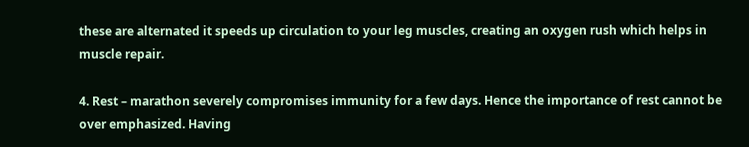these are alternated it speeds up circulation to your leg muscles, creating an oxygen rush which helps in muscle repair.

4. Rest – marathon severely compromises immunity for a few days. Hence the importance of rest cannot be over emphasized. Having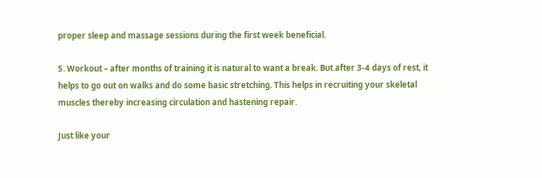proper sleep and massage sessions during the first week beneficial.

5. Workout – after months of training it is natural to want a break. But after 3-4 days of rest, it helps to go out on walks and do some basic stretching. This helps in recruiting your skeletal muscles thereby increasing circulation and hastening repair.

Just like your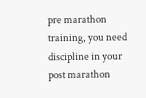pre marathon training, you need discipline in your post marathon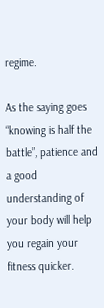regime.

As the saying goes “knowing is half the battle”, patience and a good understanding of your body will help you regain your fitness quicker.